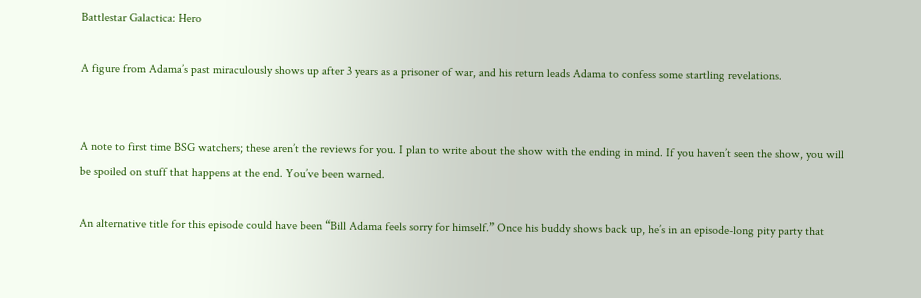Battlestar Galactica: Hero

A figure from Adama’s past miraculously shows up after 3 years as a prisoner of war, and his return leads Adama to confess some startling revelations.


A note to first time BSG watchers; these aren’t the reviews for you. I plan to write about the show with the ending in mind. If you haven’t seen the show, you will be spoiled on stuff that happens at the end. You’ve been warned.

An alternative title for this episode could have been “Bill Adama feels sorry for himself.” Once his buddy shows back up, he’s in an episode-long pity party that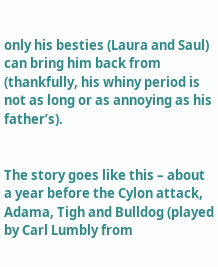only his besties (Laura and Saul) can bring him back from (thankfully, his whiny period is not as long or as annoying as his father’s).


The story goes like this – about a year before the Cylon attack, Adama, Tigh and Bulldog (played by Carl Lumbly from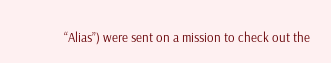“Alias”) were sent on a mission to check out the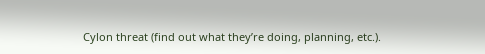Cylon threat (find out what they’re doing, planning, etc.).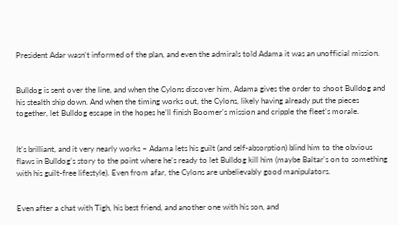President Adar wasn’t informed of the plan, and even the admirals told Adama it was an unofficial mission.


Bulldog is sent over the line, and when the Cylons discover him, Adama gives the order to shoot Bulldog and his stealth ship down. And when the timing works out, the Cylons, likely having already put the pieces together, let Bulldog escape in the hopes he’ll finish Boomer’s mission and cripple the fleet’s morale.


It’s brilliant, and it very nearly works – Adama lets his guilt (and self-absorption) blind him to the obvious flaws in Bulldog’s story to the point where he’s ready to let Bulldog kill him (maybe Baltar’s on to something with his guilt-free lifestyle). Even from afar, the Cylons are unbelievably good manipulators.


Even after a chat with Tigh, his best friend, and another one with his son, and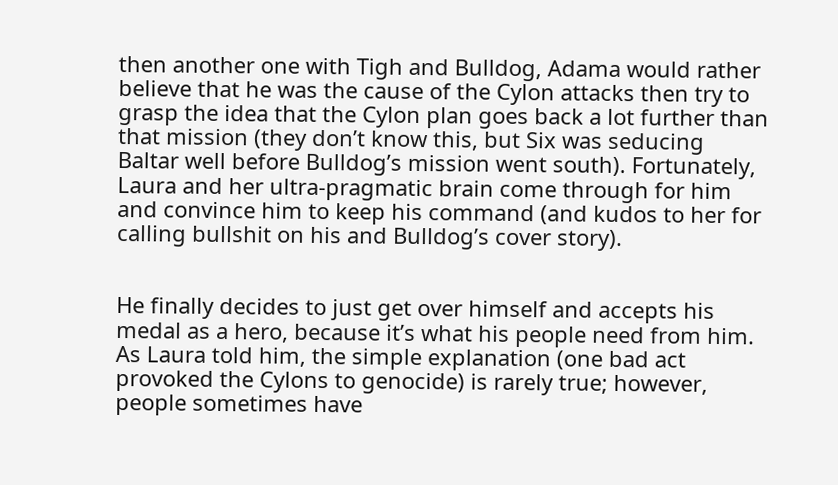then another one with Tigh and Bulldog, Adama would rather believe that he was the cause of the Cylon attacks then try to grasp the idea that the Cylon plan goes back a lot further than that mission (they don’t know this, but Six was seducing Baltar well before Bulldog’s mission went south). Fortunately, Laura and her ultra-pragmatic brain come through for him and convince him to keep his command (and kudos to her for calling bullshit on his and Bulldog’s cover story).


He finally decides to just get over himself and accepts his medal as a hero, because it’s what his people need from him. As Laura told him, the simple explanation (one bad act provoked the Cylons to genocide) is rarely true; however, people sometimes have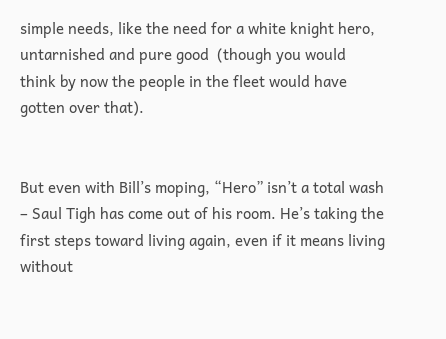simple needs, like the need for a white knight hero, untarnished and pure good  (though you would think by now the people in the fleet would have gotten over that).


But even with Bill’s moping, “Hero” isn’t a total wash – Saul Tigh has come out of his room. He’s taking the first steps toward living again, even if it means living without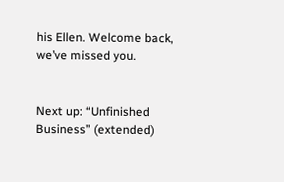his Ellen. Welcome back, we’ve missed you.


Next up: “Unfinished Business” (extended)